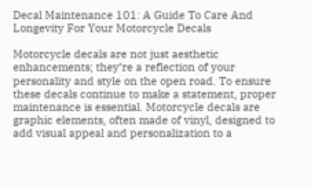Decal Maintenance 101: A Guide To Care And Longevity For Your Motorcycle Decals

Motorcycle decals are not just aesthetic enhancements; they’re a reflection of your personality and style on the open road. To ensure these decals continue to make a statement, proper maintenance is essential. Motorcycle decals are graphic elements, often made of vinyl, designed to add visual appeal and personalization to a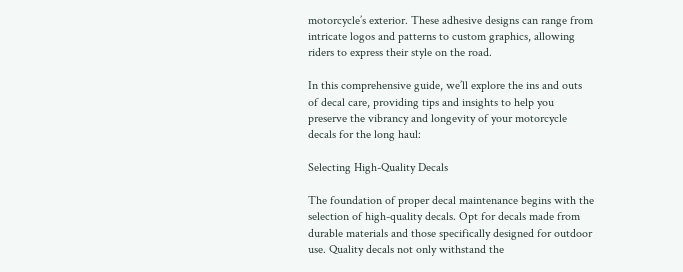motorcycle’s exterior. These adhesive designs can range from intricate logos and patterns to custom graphics, allowing riders to express their style on the road.

In this comprehensive guide, we’ll explore the ins and outs of decal care, providing tips and insights to help you preserve the vibrancy and longevity of your motorcycle decals for the long haul:

Selecting High-Quality Decals

The foundation of proper decal maintenance begins with the selection of high-quality decals. Opt for decals made from durable materials and those specifically designed for outdoor use. Quality decals not only withstand the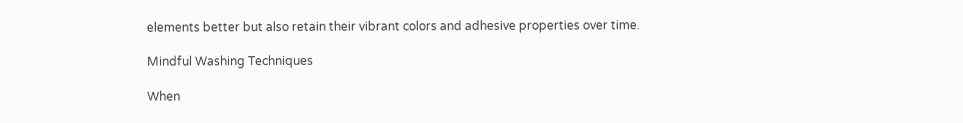elements better but also retain their vibrant colors and adhesive properties over time.

Mindful Washing Techniques

When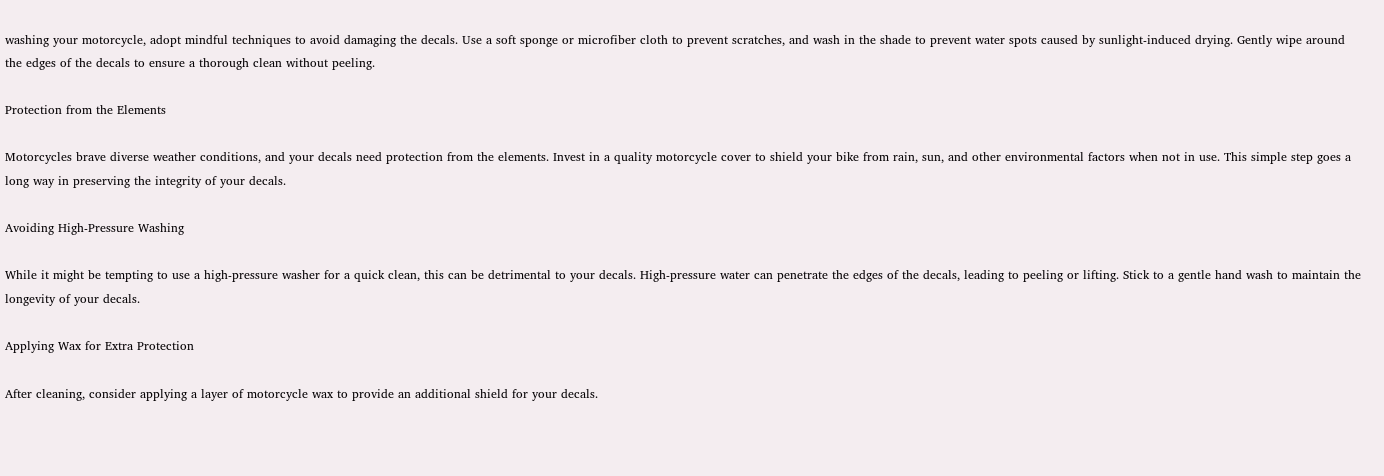washing your motorcycle, adopt mindful techniques to avoid damaging the decals. Use a soft sponge or microfiber cloth to prevent scratches, and wash in the shade to prevent water spots caused by sunlight-induced drying. Gently wipe around the edges of the decals to ensure a thorough clean without peeling.

Protection from the Elements

Motorcycles brave diverse weather conditions, and your decals need protection from the elements. Invest in a quality motorcycle cover to shield your bike from rain, sun, and other environmental factors when not in use. This simple step goes a long way in preserving the integrity of your decals.

Avoiding High-Pressure Washing

While it might be tempting to use a high-pressure washer for a quick clean, this can be detrimental to your decals. High-pressure water can penetrate the edges of the decals, leading to peeling or lifting. Stick to a gentle hand wash to maintain the longevity of your decals.

Applying Wax for Extra Protection

After cleaning, consider applying a layer of motorcycle wax to provide an additional shield for your decals.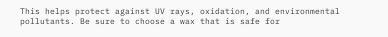This helps protect against UV rays, oxidation, and environmental pollutants. Be sure to choose a wax that is safe for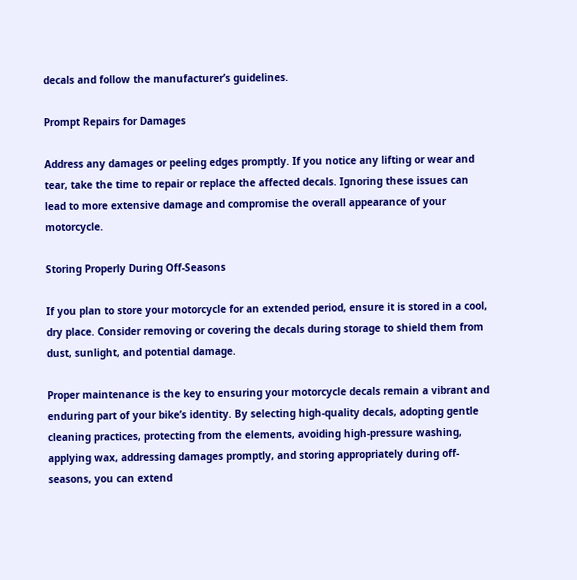decals and follow the manufacturer’s guidelines.

Prompt Repairs for Damages

Address any damages or peeling edges promptly. If you notice any lifting or wear and tear, take the time to repair or replace the affected decals. Ignoring these issues can lead to more extensive damage and compromise the overall appearance of your motorcycle.

Storing Properly During Off-Seasons

If you plan to store your motorcycle for an extended period, ensure it is stored in a cool, dry place. Consider removing or covering the decals during storage to shield them from dust, sunlight, and potential damage.

Proper maintenance is the key to ensuring your motorcycle decals remain a vibrant and enduring part of your bike’s identity. By selecting high-quality decals, adopting gentle cleaning practices, protecting from the elements, avoiding high-pressure washing, applying wax, addressing damages promptly, and storing appropriately during off-seasons, you can extend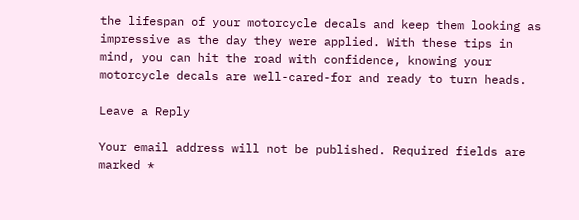the lifespan of your motorcycle decals and keep them looking as impressive as the day they were applied. With these tips in mind, you can hit the road with confidence, knowing your motorcycle decals are well-cared-for and ready to turn heads.

Leave a Reply

Your email address will not be published. Required fields are marked *